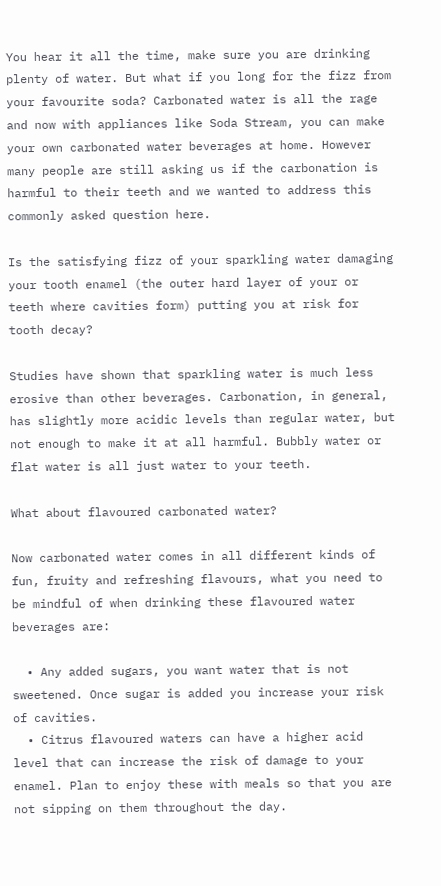You hear it all the time, make sure you are drinking plenty of water. But what if you long for the fizz from your favourite soda? Carbonated water is all the rage and now with appliances like Soda Stream, you can make your own carbonated water beverages at home. However many people are still asking us if the carbonation is harmful to their teeth and we wanted to address this commonly asked question here.

Is the satisfying fizz of your sparkling water damaging your tooth enamel (the outer hard layer of your or teeth where cavities form) putting you at risk for tooth decay?

Studies have shown that sparkling water is much less erosive than other beverages. Carbonation, in general, has slightly more acidic levels than regular water, but not enough to make it at all harmful. Bubbly water or flat water is all just water to your teeth.

What about flavoured carbonated water?

Now carbonated water comes in all different kinds of fun, fruity and refreshing flavours, what you need to be mindful of when drinking these flavoured water beverages are:

  • Any added sugars, you want water that is not sweetened. Once sugar is added you increase your risk of cavities.
  • Citrus flavoured waters can have a higher acid level that can increase the risk of damage to your enamel. Plan to enjoy these with meals so that you are not sipping on them throughout the day.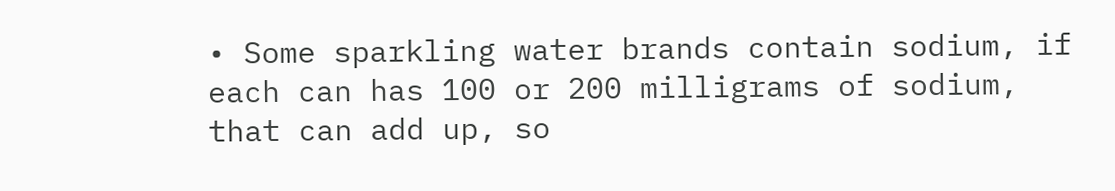• Some sparkling water brands contain sodium, if each can has 100 or 200 milligrams of sodium, that can add up, so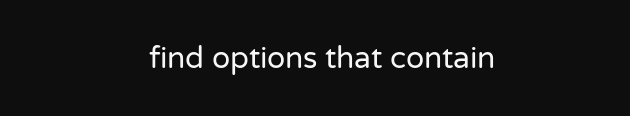find options that contain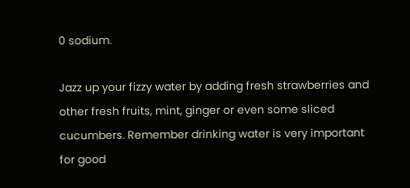0 sodium.

Jazz up your fizzy water by adding fresh strawberries and other fresh fruits, mint, ginger or even some sliced cucumbers. Remember drinking water is very important for good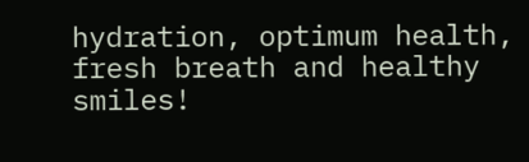hydration, optimum health, fresh breath and healthy smiles!